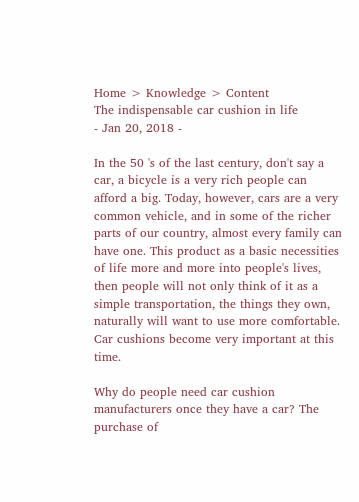Home > Knowledge > Content
The indispensable car cushion in life
- Jan 20, 2018 -

In the 50 's of the last century, don't say a car, a bicycle is a very rich people can afford a big. Today, however, cars are a very common vehicle, and in some of the richer parts of our country, almost every family can have one. This product as a basic necessities of life more and more into people's lives, then people will not only think of it as a simple transportation, the things they own, naturally will want to use more comfortable. Car cushions become very important at this time.

Why do people need car cushion manufacturers once they have a car? The purchase of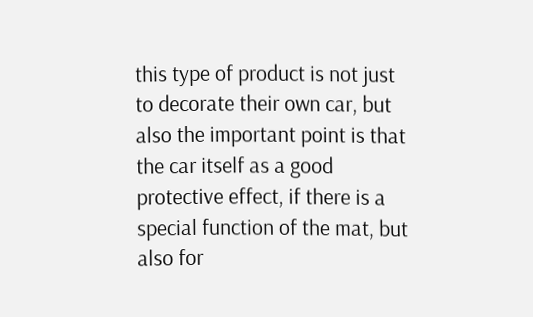this type of product is not just to decorate their own car, but also the important point is that the car itself as a good protective effect, if there is a special function of the mat, but also for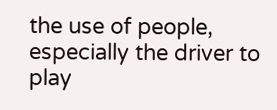the use of people, especially the driver to play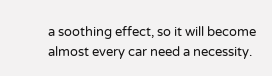a soothing effect, so it will become almost every car need a necessity.